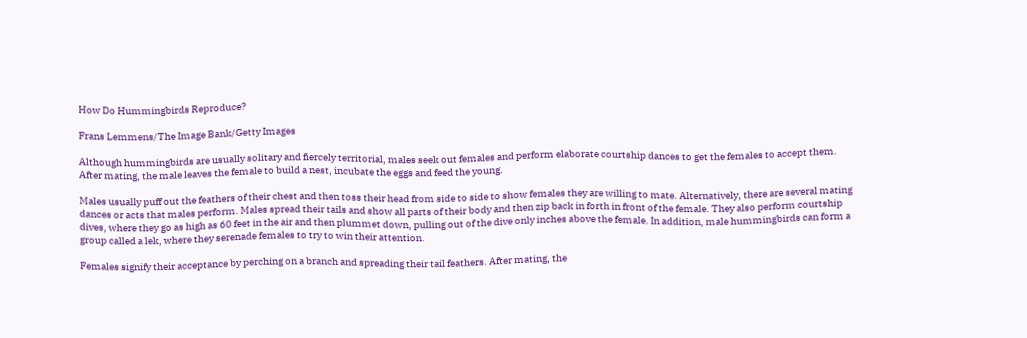How Do Hummingbirds Reproduce?

Frans Lemmens/The Image Bank/Getty Images

Although hummingbirds are usually solitary and fiercely territorial, males seek out females and perform elaborate courtship dances to get the females to accept them. After mating, the male leaves the female to build a nest, incubate the eggs and feed the young.

Males usually puff out the feathers of their chest and then toss their head from side to side to show females they are willing to mate. Alternatively, there are several mating dances or acts that males perform. Males spread their tails and show all parts of their body and then zip back in forth in front of the female. They also perform courtship dives, where they go as high as 60 feet in the air and then plummet down, pulling out of the dive only inches above the female. In addition, male hummingbirds can form a group called a lek, where they serenade females to try to win their attention.

Females signify their acceptance by perching on a branch and spreading their tail feathers. After mating, the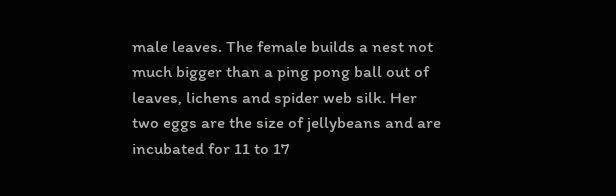male leaves. The female builds a nest not much bigger than a ping pong ball out of leaves, lichens and spider web silk. Her two eggs are the size of jellybeans and are incubated for 11 to 17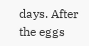days. After the eggs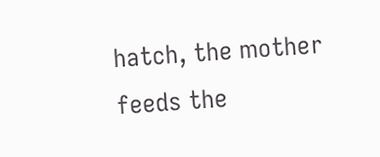hatch, the mother feeds the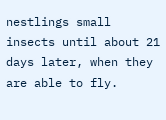nestlings small insects until about 21 days later, when they are able to fly.